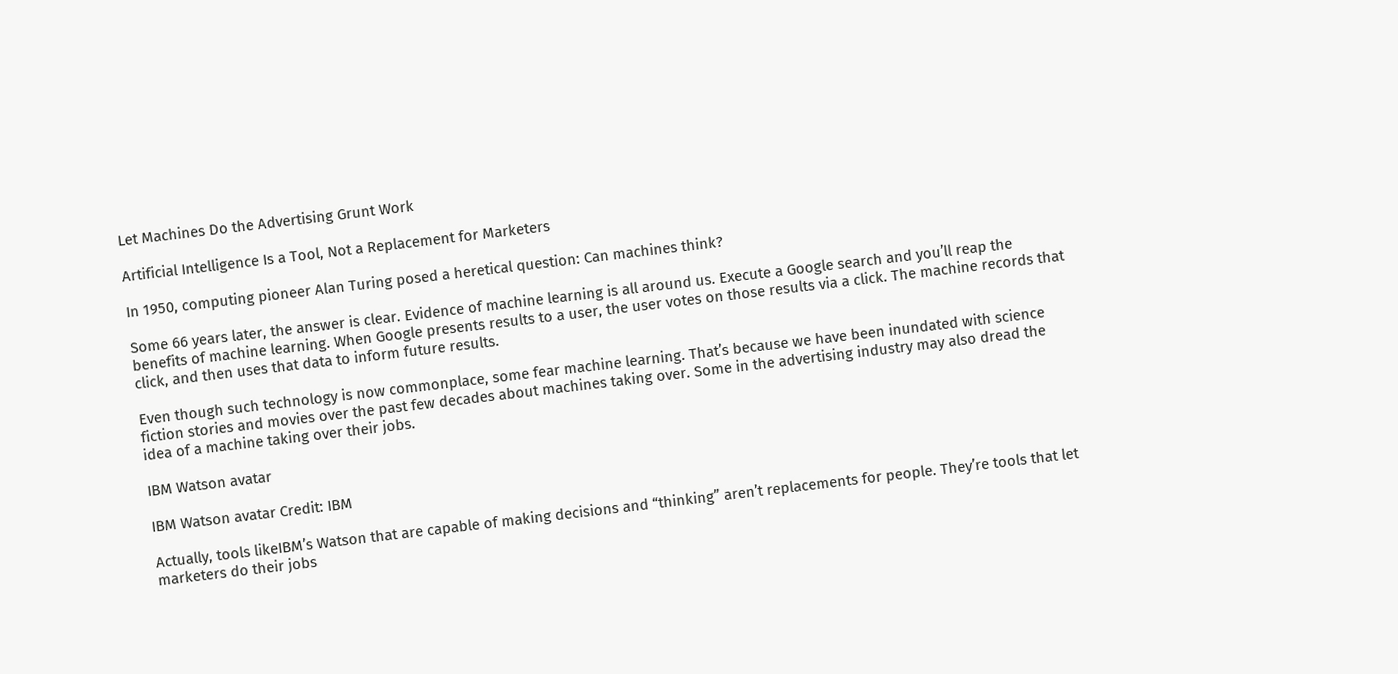Let Machines Do the Advertising Grunt Work

Artificial Intelligence Is a Tool, Not a Replacement for Marketers

In 1950, computing pioneer Alan Turing posed a heretical question: Can machines think?

Some 66 years later, the answer is clear. Evidence of machine learning is all around us. Execute a Google search and you’ll reap the benefits of machine learning. When Google presents results to a user, the user votes on those results via a click. The machine records that click, and then uses that data to inform future results.

Even though such technology is now commonplace, some fear machine learning. That’s because we have been inundated with science fiction stories and movies over the past few decades about machines taking over. Some in the advertising industry may also dread the idea of a machine taking over their jobs.

IBM Watson avatar

IBM Watson avatar Credit: IBM

Actually, tools likeIBM’s Watson that are capable of making decisions and “thinking” aren’t replacements for people. They’re tools that let marketers do their jobs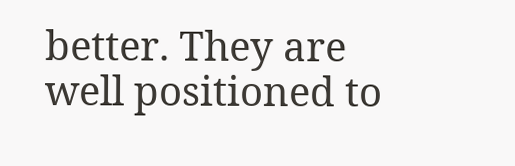better. They are well positioned to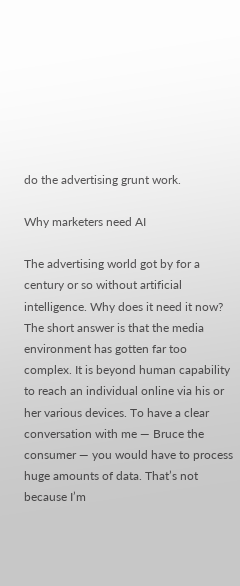do the advertising grunt work.

Why marketers need AI

The advertising world got by for a century or so without artificial intelligence. Why does it need it now? The short answer is that the media environment has gotten far too complex. It is beyond human capability to reach an individual online via his or her various devices. To have a clear conversation with me — Bruce the consumer — you would have to process huge amounts of data. That’s not because I’m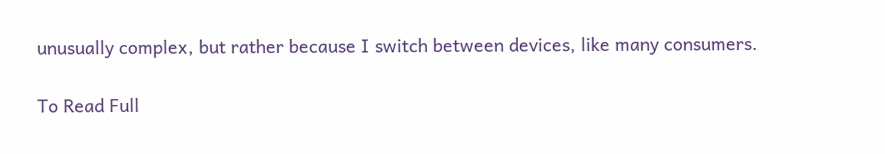unusually complex, but rather because I switch between devices, like many consumers.

To Read Full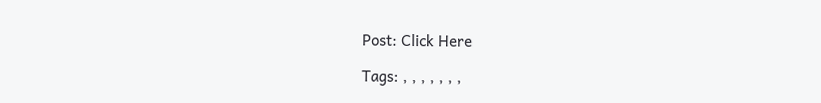Post: Click Here

Tags: , , , , , , ,